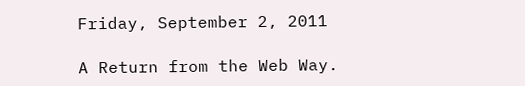Friday, September 2, 2011

A Return from the Web Way.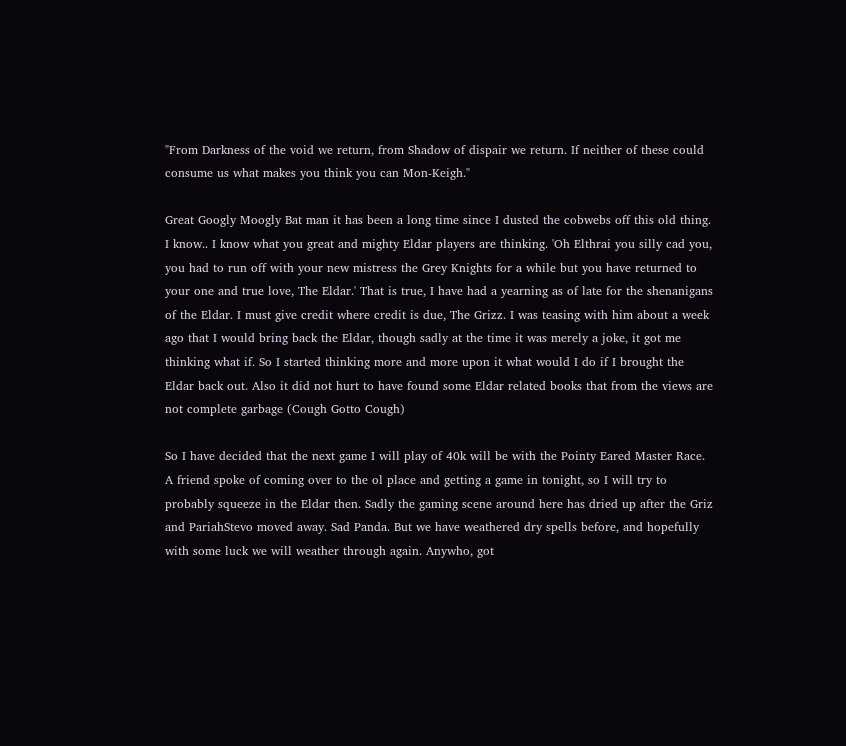"From Darkness of the void we return, from Shadow of dispair we return. If neither of these could consume us what makes you think you can Mon-Keigh."

Great Googly Moogly Bat man it has been a long time since I dusted the cobwebs off this old thing. I know.. I know what you great and mighty Eldar players are thinking. 'Oh Elthrai you silly cad you, you had to run off with your new mistress the Grey Knights for a while but you have returned to your one and true love, The Eldar.' That is true, I have had a yearning as of late for the shenanigans of the Eldar. I must give credit where credit is due, The Grizz. I was teasing with him about a week ago that I would bring back the Eldar, though sadly at the time it was merely a joke, it got me thinking what if. So I started thinking more and more upon it what would I do if I brought the Eldar back out. Also it did not hurt to have found some Eldar related books that from the views are not complete garbage (Cough Gotto Cough)

So I have decided that the next game I will play of 40k will be with the Pointy Eared Master Race. A friend spoke of coming over to the ol place and getting a game in tonight, so I will try to probably squeeze in the Eldar then. Sadly the gaming scene around here has dried up after the Griz and PariahStevo moved away. Sad Panda. But we have weathered dry spells before, and hopefully with some luck we will weather through again. Anywho, got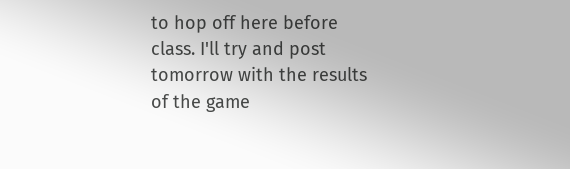to hop off here before class. I'll try and post tomorrow with the results of the game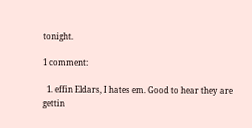tonight.

1 comment:

  1. effin Eldars, I hates em. Good to hear they are gettin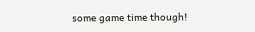some game time though!